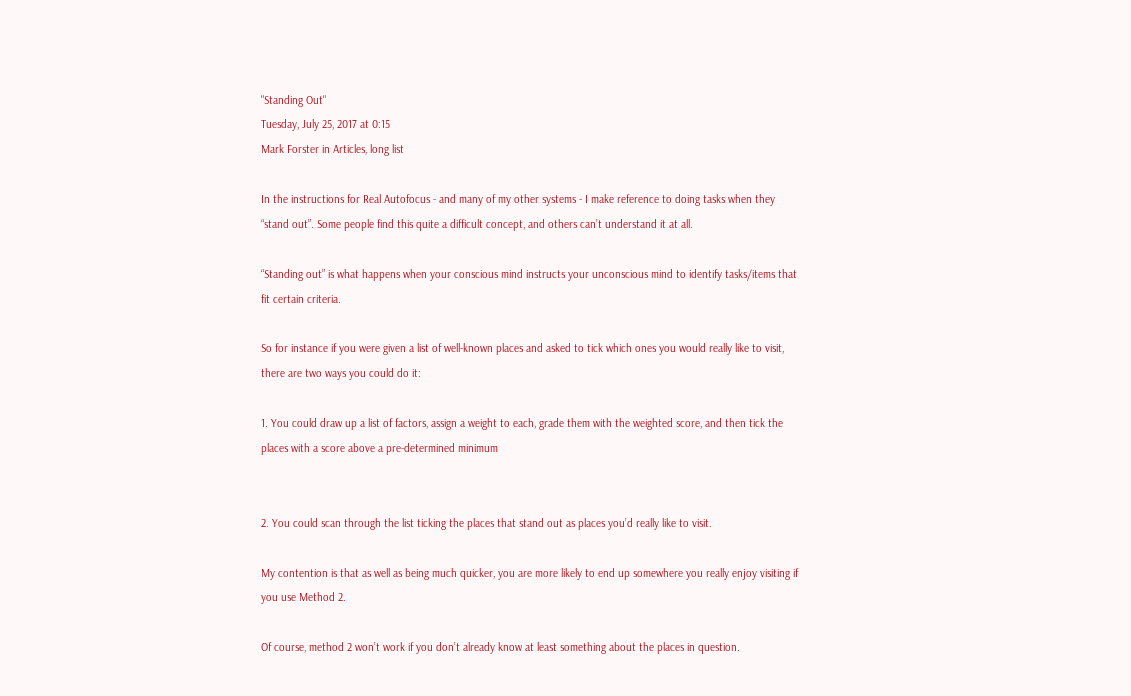"Standing Out"
Tuesday, July 25, 2017 at 0:15
Mark Forster in Articles, long list

In the instructions for Real Autofocus - and many of my other systems - I make reference to doing tasks when they “stand out”. Some people find this quite a difficult concept, and others can’t understand it at all.

“Standing out” is what happens when your conscious mind instructs your unconscious mind to identify tasks/items that fit certain criteria.

So for instance if you were given a list of well-known places and asked to tick which ones you would really like to visit, there are two ways you could do it:

1. You could draw up a list of factors, assign a weight to each, grade them with the weighted score, and then tick the places with a score above a pre-determined minimum


2. You could scan through the list ticking the places that stand out as places you’d really like to visit.

My contention is that as well as being much quicker, you are more likely to end up somewhere you really enjoy visiting if you use Method 2.

Of course, method 2 won’t work if you don’t already know at least something about the places in question.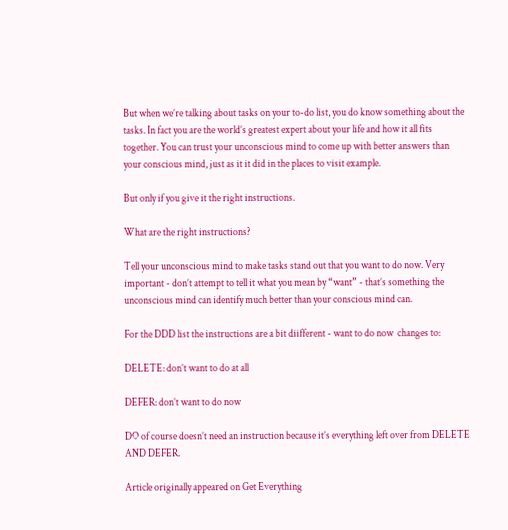But when we’re talking about tasks on your to-do list, you do know something about the tasks. In fact you are the world’s greatest expert about your life and how it all fits together. You can trust your unconscious mind to come up with better answers than your conscious mind, just as it it did in the places to visit example.

But only if you give it the right instructions.

What are the right instructions?

Tell your unconscious mind to make tasks stand out that you want to do now. Very important - don’t attempt to tell it what you mean by “want” - that’s something the unconscious mind can identify much better than your conscious mind can.

For the DDD list the instructions are a bit diifferent - want to do now  changes to:

DELETE: don’t want to do at all

DEFER: don’t want to do now

DO of course doesn’t need an instruction because it’s everything left over from DELETE AND DEFER.

Article originally appeared on Get Everything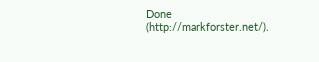Done (http://markforster.net/).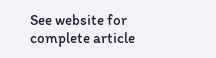See website for complete article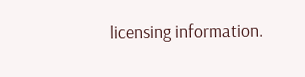licensing information.